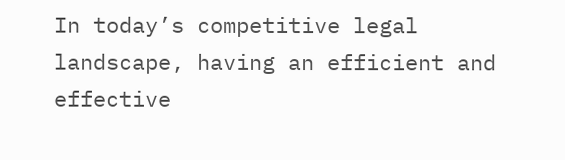In today’s competitive legal landscape, having an efficient and effective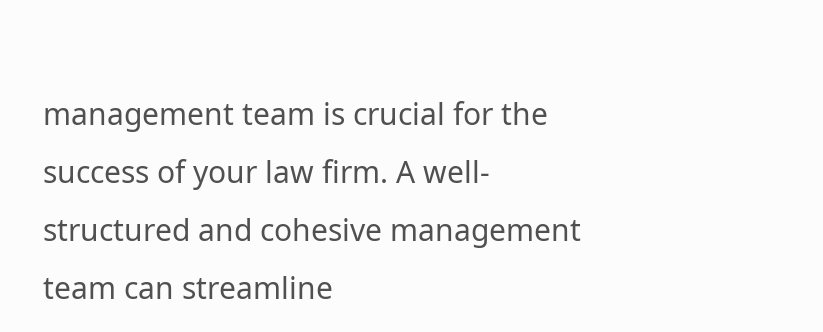management team is crucial for the success of your law firm. A well-structured and cohesive management team can streamline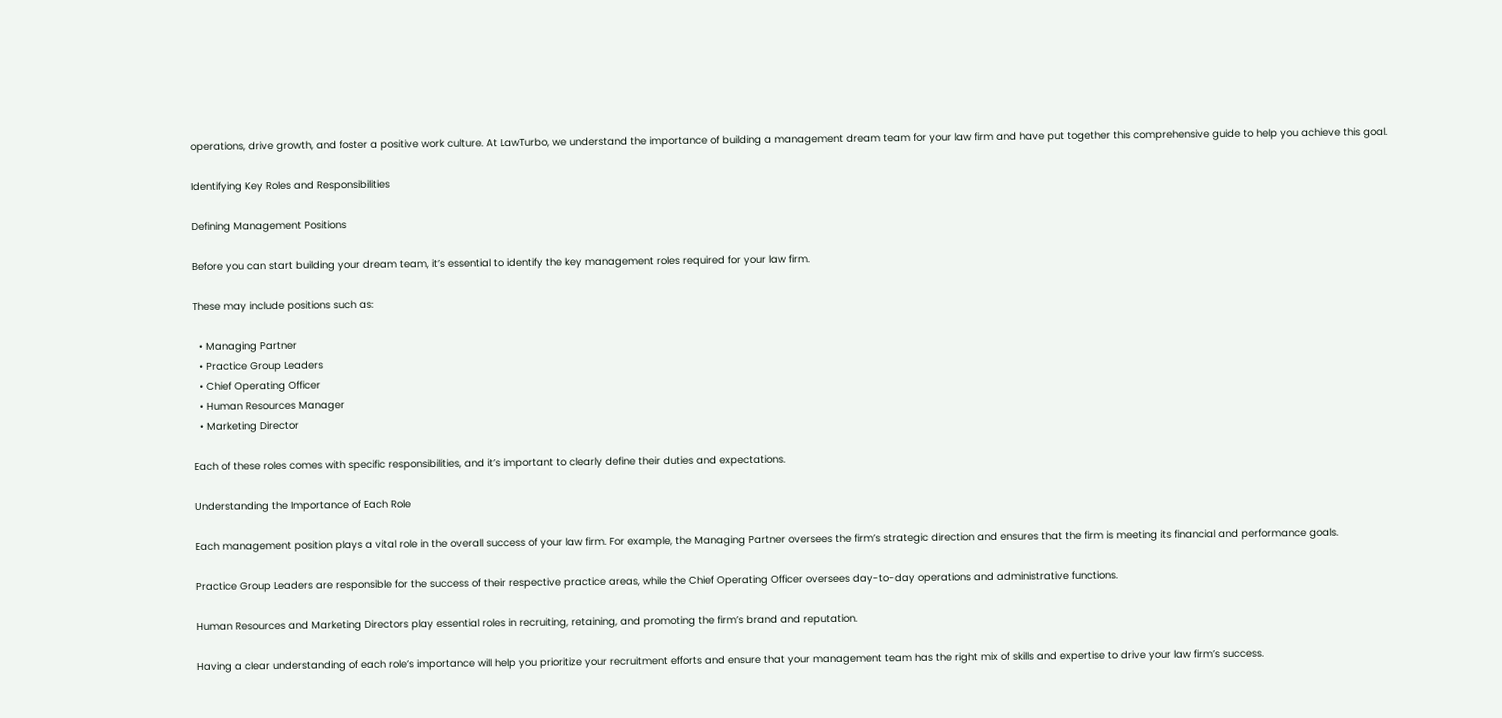operations, drive growth, and foster a positive work culture. At LawTurbo, we understand the importance of building a management dream team for your law firm and have put together this comprehensive guide to help you achieve this goal.

Identifying Key Roles and Responsibilities

Defining Management Positions

Before you can start building your dream team, it’s essential to identify the key management roles required for your law firm.

These may include positions such as:

  • Managing Partner
  • Practice Group Leaders
  • Chief Operating Officer
  • Human Resources Manager
  • Marketing Director

Each of these roles comes with specific responsibilities, and it’s important to clearly define their duties and expectations.

Understanding the Importance of Each Role

Each management position plays a vital role in the overall success of your law firm. For example, the Managing Partner oversees the firm’s strategic direction and ensures that the firm is meeting its financial and performance goals.

Practice Group Leaders are responsible for the success of their respective practice areas, while the Chief Operating Officer oversees day-to-day operations and administrative functions.

Human Resources and Marketing Directors play essential roles in recruiting, retaining, and promoting the firm’s brand and reputation.

Having a clear understanding of each role’s importance will help you prioritize your recruitment efforts and ensure that your management team has the right mix of skills and expertise to drive your law firm’s success.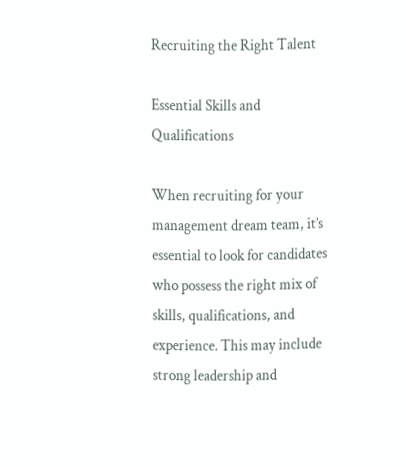Recruiting the Right Talent

Essential Skills and Qualifications

When recruiting for your management dream team, it’s essential to look for candidates who possess the right mix of skills, qualifications, and experience. This may include strong leadership and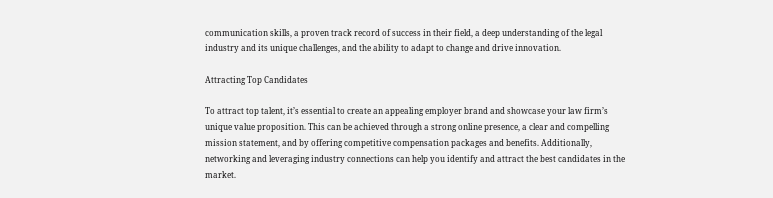communication skills, a proven track record of success in their field, a deep understanding of the legal industry and its unique challenges, and the ability to adapt to change and drive innovation.

Attracting Top Candidates

To attract top talent, it’s essential to create an appealing employer brand and showcase your law firm’s unique value proposition. This can be achieved through a strong online presence, a clear and compelling mission statement, and by offering competitive compensation packages and benefits. Additionally, networking and leveraging industry connections can help you identify and attract the best candidates in the market.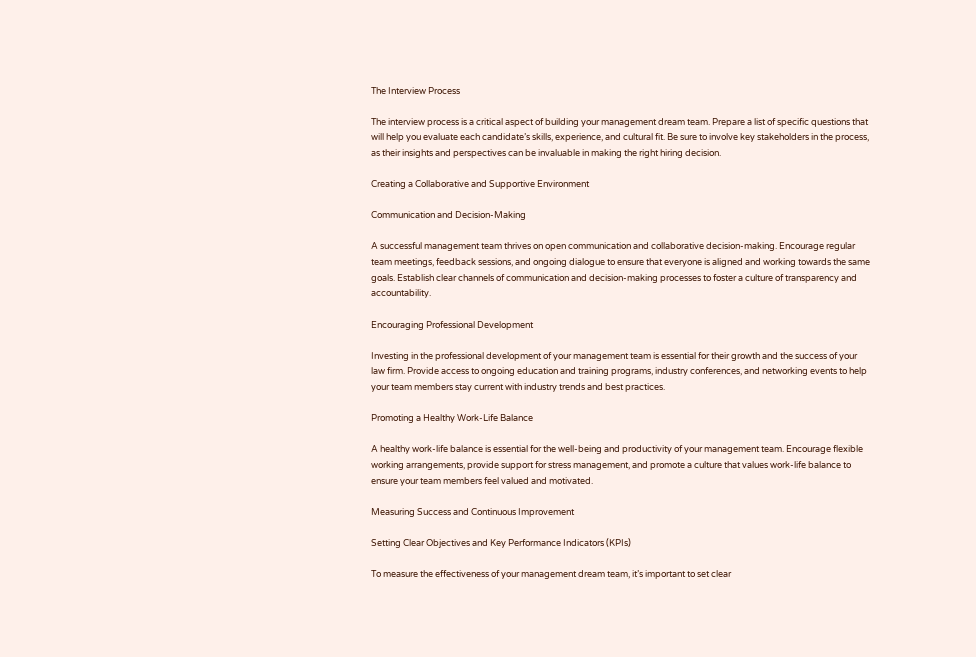The Interview Process

The interview process is a critical aspect of building your management dream team. Prepare a list of specific questions that will help you evaluate each candidate’s skills, experience, and cultural fit. Be sure to involve key stakeholders in the process, as their insights and perspectives can be invaluable in making the right hiring decision.

Creating a Collaborative and Supportive Environment

Communication and Decision-Making

A successful management team thrives on open communication and collaborative decision-making. Encourage regular team meetings, feedback sessions, and ongoing dialogue to ensure that everyone is aligned and working towards the same goals. Establish clear channels of communication and decision-making processes to foster a culture of transparency and accountability.

Encouraging Professional Development

Investing in the professional development of your management team is essential for their growth and the success of your law firm. Provide access to ongoing education and training programs, industry conferences, and networking events to help your team members stay current with industry trends and best practices.

Promoting a Healthy Work-Life Balance

A healthy work-life balance is essential for the well-being and productivity of your management team. Encourage flexible working arrangements, provide support for stress management, and promote a culture that values work-life balance to ensure your team members feel valued and motivated.

Measuring Success and Continuous Improvement

Setting Clear Objectives and Key Performance Indicators (KPIs)

To measure the effectiveness of your management dream team, it’s important to set clear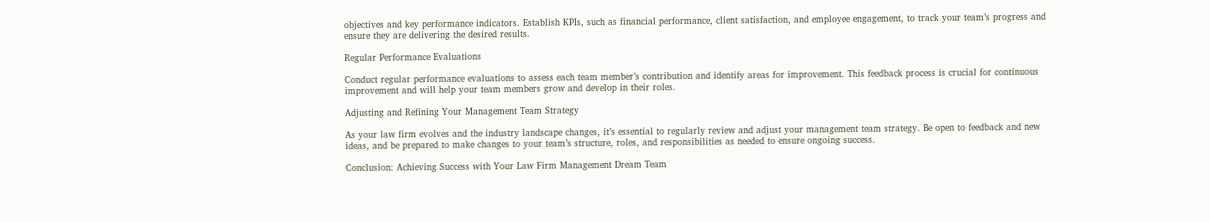objectives and key performance indicators. Establish KPIs, such as financial performance, client satisfaction, and employee engagement, to track your team’s progress and ensure they are delivering the desired results.

Regular Performance Evaluations

Conduct regular performance evaluations to assess each team member’s contribution and identify areas for improvement. This feedback process is crucial for continuous improvement and will help your team members grow and develop in their roles.

Adjusting and Refining Your Management Team Strategy

As your law firm evolves and the industry landscape changes, it’s essential to regularly review and adjust your management team strategy. Be open to feedback and new ideas, and be prepared to make changes to your team’s structure, roles, and responsibilities as needed to ensure ongoing success.

Conclusion: Achieving Success with Your Law Firm Management Dream Team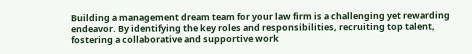Building a management dream team for your law firm is a challenging yet rewarding endeavor. By identifying the key roles and responsibilities, recruiting top talent, fostering a collaborative and supportive work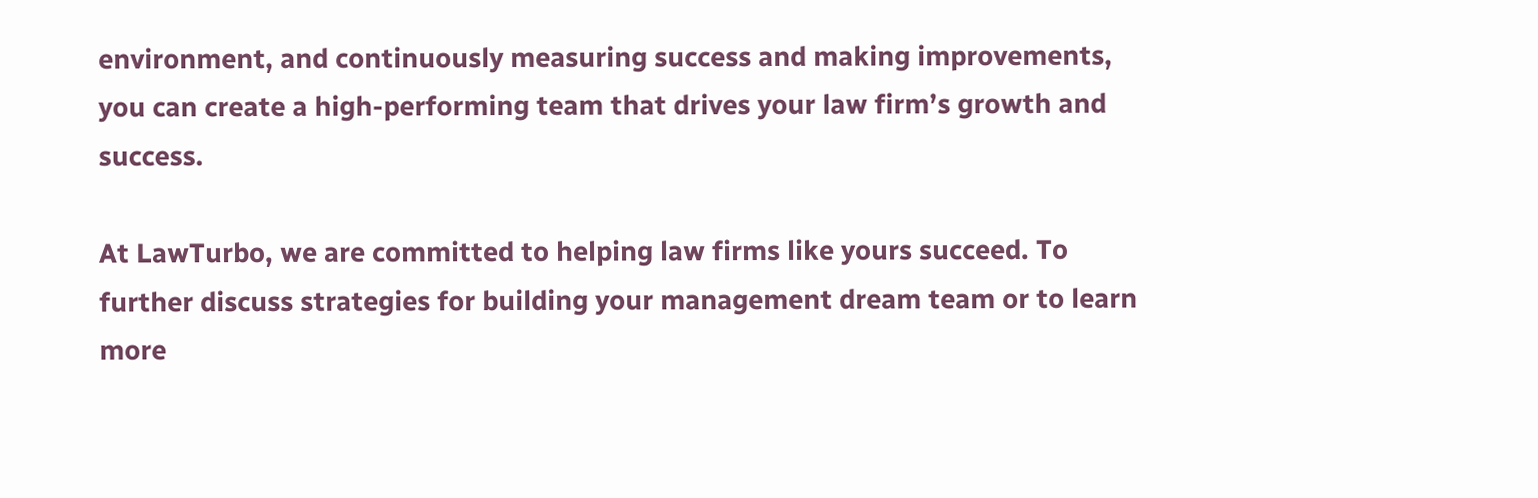environment, and continuously measuring success and making improvements, you can create a high-performing team that drives your law firm’s growth and success.

At LawTurbo, we are committed to helping law firms like yours succeed. To further discuss strategies for building your management dream team or to learn more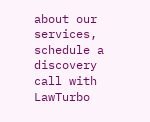about our services, schedule a discovery call with LawTurbo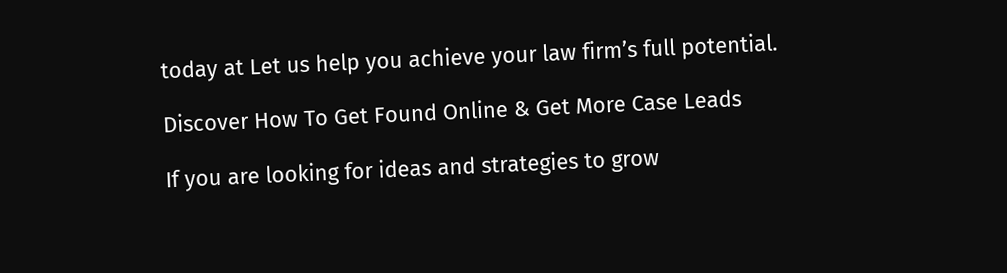today at Let us help you achieve your law firm’s full potential.

Discover How To Get Found Online & Get More Case Leads

If you are looking for ideas and strategies to grow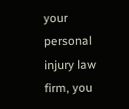your personal injury law firm, you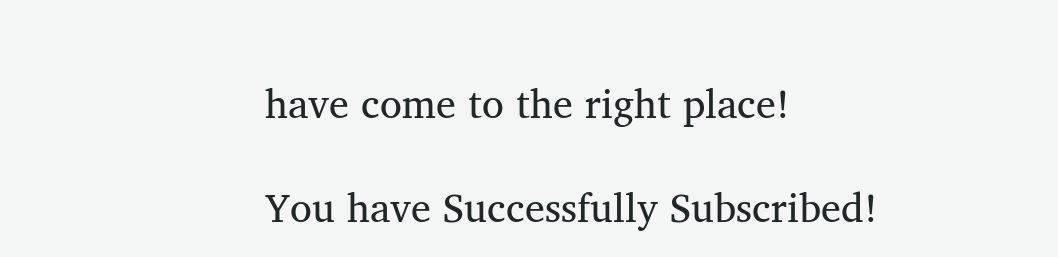have come to the right place!

You have Successfully Subscribed!